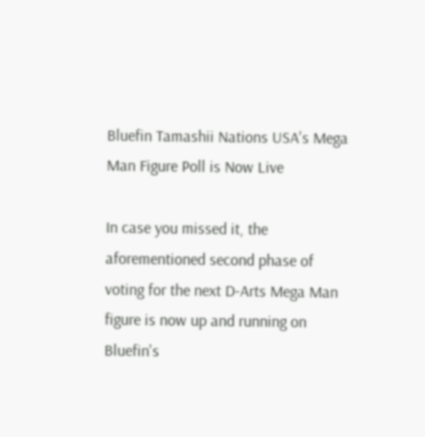Bluefin Tamashii Nations USA's Mega Man Figure Poll is Now Live

In case you missed it, the aforementioned second phase of voting for the next D-Arts Mega Man figure is now up and running on Bluefin's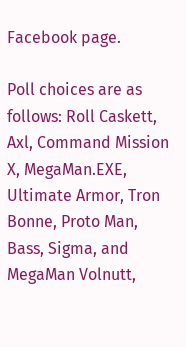Facebook page.

Poll choices are as follows: Roll Caskett, Axl, Command Mission X, MegaMan.EXE, Ultimate Armor, Tron Bonne, Proto Man, Bass, Sigma, and MegaMan Volnutt,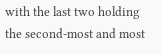with the last two holding the second-most and most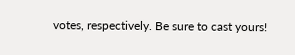votes, respectively. Be sure to cast yours!